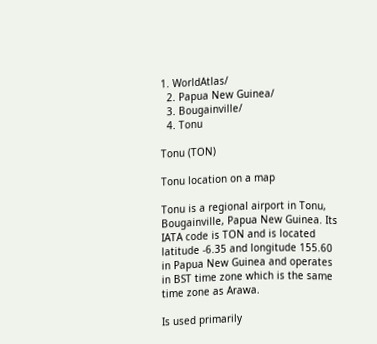1. WorldAtlas/
  2. Papua New Guinea/
  3. Bougainville/
  4. Tonu

Tonu (TON)

Tonu location on a map

Tonu is a regional airport in Tonu, Bougainville, Papua New Guinea. Its IATA code is TON and is located latitude -6.35 and longitude 155.60 in Papua New Guinea and operates in BST time zone which is the same time zone as Arawa.

Is used primarily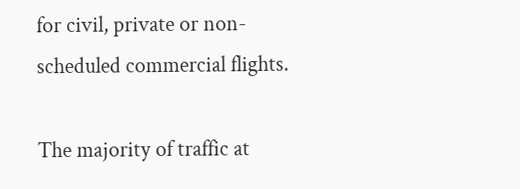for civil, private or non-scheduled commercial flights.

The majority of traffic at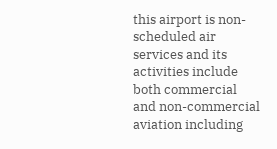this airport is non-scheduled air services and its activities include both commercial and non-commercial aviation including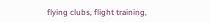flying clubs, flight training,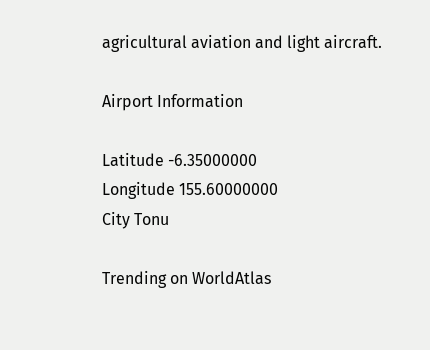agricultural aviation and light aircraft.

Airport Information

Latitude -6.35000000
Longitude 155.60000000
City Tonu

Trending on WorldAtlas